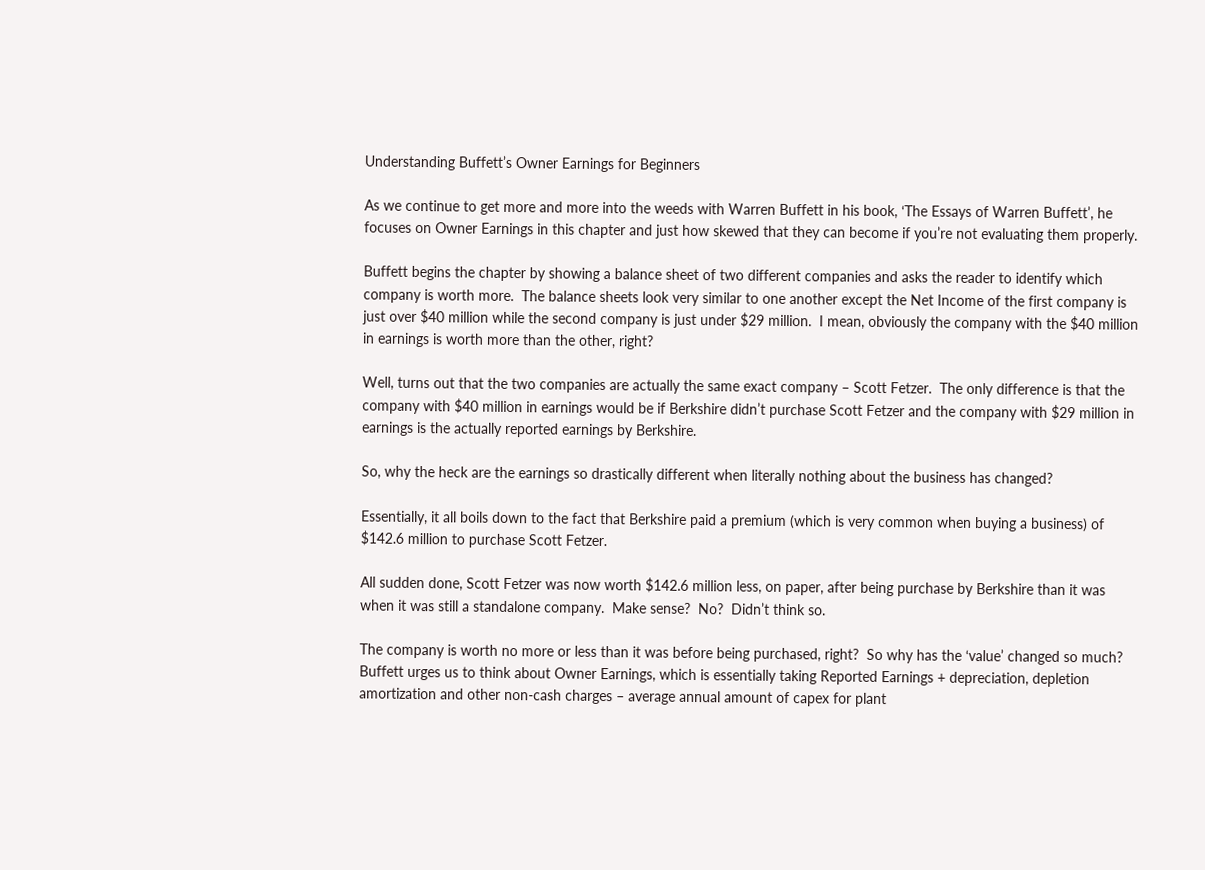Understanding Buffett’s Owner Earnings for Beginners

As we continue to get more and more into the weeds with Warren Buffett in his book, ‘The Essays of Warren Buffett’, he focuses on Owner Earnings in this chapter and just how skewed that they can become if you’re not evaluating them properly.

Buffett begins the chapter by showing a balance sheet of two different companies and asks the reader to identify which company is worth more.  The balance sheets look very similar to one another except the Net Income of the first company is just over $40 million while the second company is just under $29 million.  I mean, obviously the company with the $40 million in earnings is worth more than the other, right?

Well, turns out that the two companies are actually the same exact company – Scott Fetzer.  The only difference is that the company with $40 million in earnings would be if Berkshire didn’t purchase Scott Fetzer and the company with $29 million in earnings is the actually reported earnings by Berkshire.

So, why the heck are the earnings so drastically different when literally nothing about the business has changed?

Essentially, it all boils down to the fact that Berkshire paid a premium (which is very common when buying a business) of $142.6 million to purchase Scott Fetzer.

All sudden done, Scott Fetzer was now worth $142.6 million less, on paper, after being purchase by Berkshire than it was when it was still a standalone company.  Make sense?  No?  Didn’t think so.

The company is worth no more or less than it was before being purchased, right?  So why has the ‘value’ changed so much?  Buffett urges us to think about Owner Earnings, which is essentially taking Reported Earnings + depreciation, depletion amortization and other non-cash charges – average annual amount of capex for plant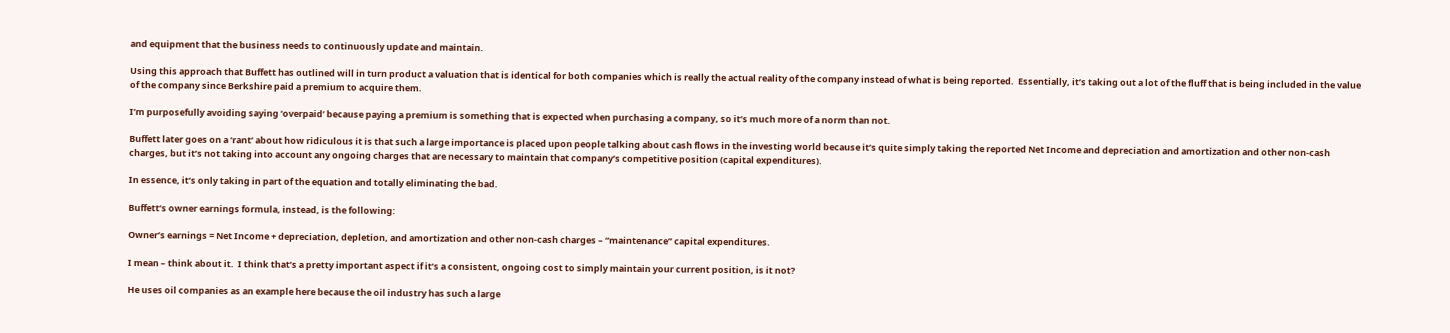and equipment that the business needs to continuously update and maintain.

Using this approach that Buffett has outlined will in turn product a valuation that is identical for both companies which is really the actual reality of the company instead of what is being reported.  Essentially, it’s taking out a lot of the fluff that is being included in the value of the company since Berkshire paid a premium to acquire them.

I’m purposefully avoiding saying ‘overpaid’ because paying a premium is something that is expected when purchasing a company, so it’s much more of a norm than not.

Buffett later goes on a ‘rant’ about how ridiculous it is that such a large importance is placed upon people talking about cash flows in the investing world because it’s quite simply taking the reported Net Income and depreciation and amortization and other non-cash charges, but it’s not taking into account any ongoing charges that are necessary to maintain that company’s competitive position (capital expenditures).

In essence, it’s only taking in part of the equation and totally eliminating the bad.

Buffett’s owner earnings formula, instead, is the following:

Owner’s earnings = Net Income + depreciation, depletion, and amortization and other non-cash charges – “maintenance” capital expenditures.

I mean – think about it.  I think that’s a pretty important aspect if it’s a consistent, ongoing cost to simply maintain your current position, is it not?

He uses oil companies as an example here because the oil industry has such a large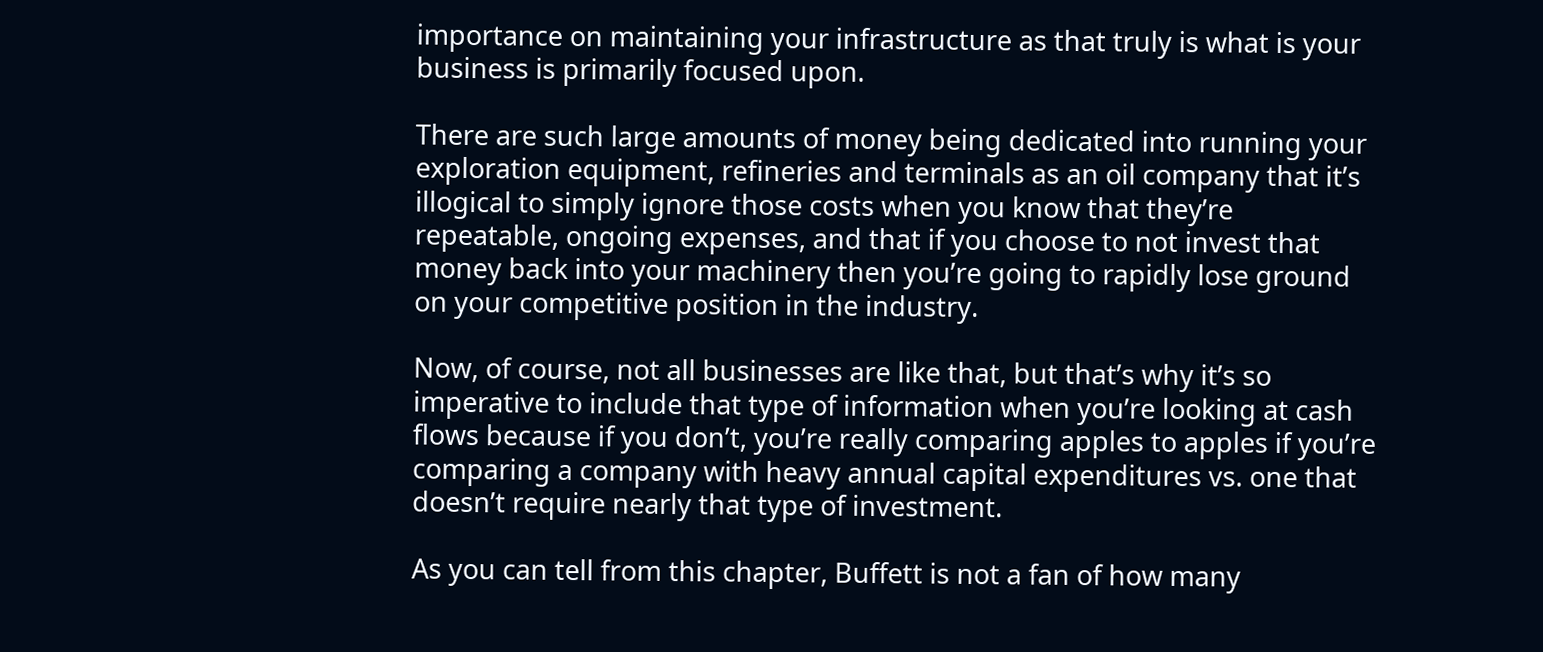importance on maintaining your infrastructure as that truly is what is your business is primarily focused upon.

There are such large amounts of money being dedicated into running your exploration equipment, refineries and terminals as an oil company that it’s illogical to simply ignore those costs when you know that they’re repeatable, ongoing expenses, and that if you choose to not invest that money back into your machinery then you’re going to rapidly lose ground on your competitive position in the industry.

Now, of course, not all businesses are like that, but that’s why it’s so imperative to include that type of information when you’re looking at cash flows because if you don’t, you’re really comparing apples to apples if you’re comparing a company with heavy annual capital expenditures vs. one that doesn’t require nearly that type of investment.

As you can tell from this chapter, Buffett is not a fan of how many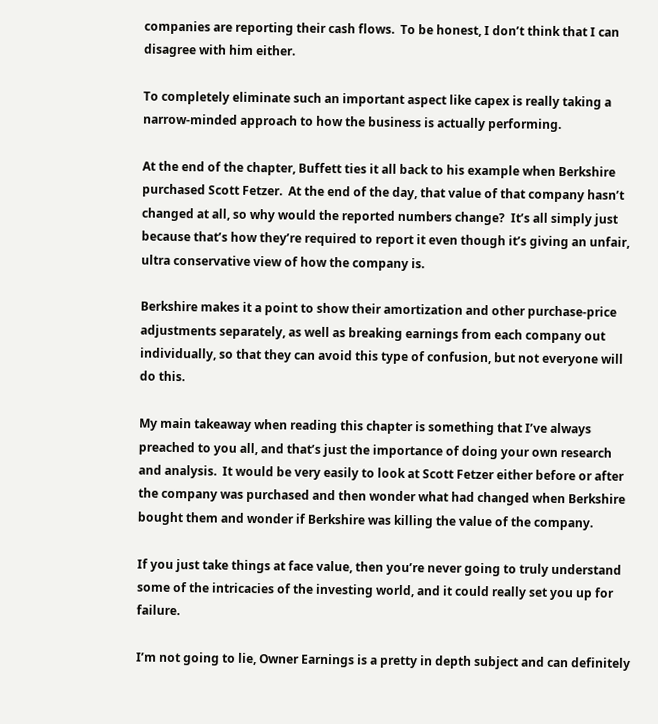companies are reporting their cash flows.  To be honest, I don’t think that I can disagree with him either.

To completely eliminate such an important aspect like capex is really taking a narrow-minded approach to how the business is actually performing.

At the end of the chapter, Buffett ties it all back to his example when Berkshire purchased Scott Fetzer.  At the end of the day, that value of that company hasn’t changed at all, so why would the reported numbers change?  It’s all simply just because that’s how they’re required to report it even though it’s giving an unfair, ultra conservative view of how the company is.

Berkshire makes it a point to show their amortization and other purchase-price adjustments separately, as well as breaking earnings from each company out individually, so that they can avoid this type of confusion, but not everyone will do this.

My main takeaway when reading this chapter is something that I’ve always preached to you all, and that’s just the importance of doing your own research and analysis.  It would be very easily to look at Scott Fetzer either before or after the company was purchased and then wonder what had changed when Berkshire bought them and wonder if Berkshire was killing the value of the company.

If you just take things at face value, then you’re never going to truly understand some of the intricacies of the investing world, and it could really set you up for failure.

I’m not going to lie, Owner Earnings is a pretty in depth subject and can definitely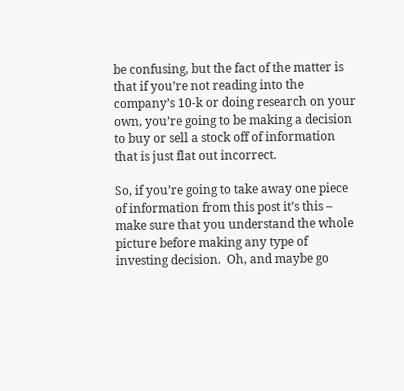be confusing, but the fact of the matter is that if you’re not reading into the company’s 10-k or doing research on your own, you’re going to be making a decision to buy or sell a stock off of information that is just flat out incorrect.

So, if you’re going to take away one piece of information from this post it’s this – make sure that you understand the whole picture before making any type of investing decision.  Oh, and maybe go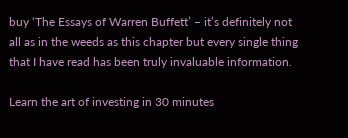buy ‘The Essays of Warren Buffett’ – it’s definitely not all as in the weeds as this chapter but every single thing that I have read has been truly invaluable information.

Learn the art of investing in 30 minutes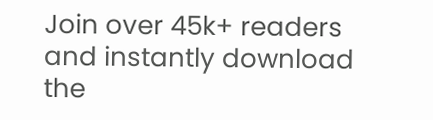Join over 45k+ readers and instantly download the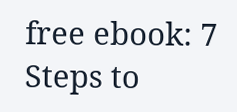free ebook: 7 Steps to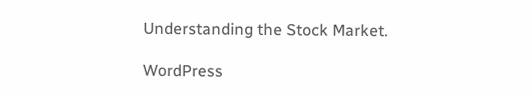Understanding the Stock Market.

WordPress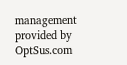management provided by OptSus.com